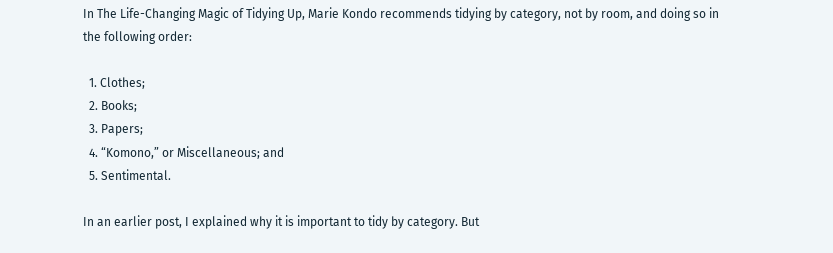In The Life-Changing Magic of Tidying Up, Marie Kondo recommends tidying by category, not by room, and doing so in the following order:

  1. Clothes;
  2. Books;
  3. Papers;
  4. “Komono,” or Miscellaneous; and
  5. Sentimental.

In an earlier post, I explained why it is important to tidy by category. But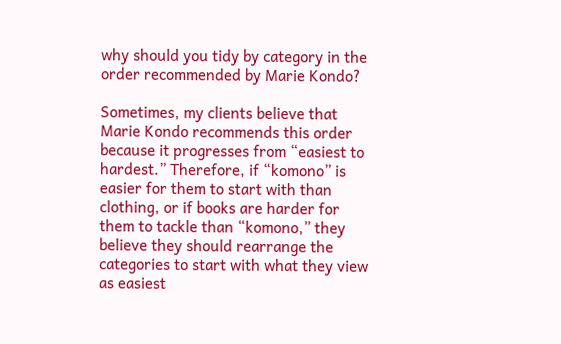why should you tidy by category in the order recommended by Marie Kondo?

Sometimes, my clients believe that Marie Kondo recommends this order because it progresses from “easiest to hardest.” Therefore, if “komono” is easier for them to start with than clothing, or if books are harder for them to tackle than “komono,” they believe they should rearrange the categories to start with what they view as easiest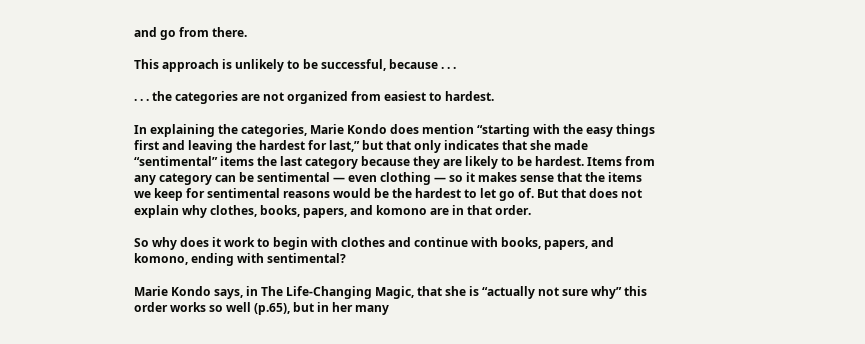and go from there.

This approach is unlikely to be successful, because . . .

. . . the categories are not organized from easiest to hardest.

In explaining the categories, Marie Kondo does mention “starting with the easy things first and leaving the hardest for last,” but that only indicates that she made “sentimental” items the last category because they are likely to be hardest. Items from any category can be sentimental — even clothing — so it makes sense that the items we keep for sentimental reasons would be the hardest to let go of. But that does not explain why clothes, books, papers, and komono are in that order.

So why does it work to begin with clothes and continue with books, papers, and komono, ending with sentimental?

Marie Kondo says, in The Life-Changing Magic, that she is “actually not sure why” this order works so well (p.65), but in her many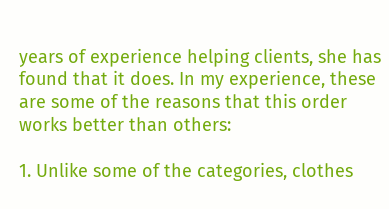years of experience helping clients, she has found that it does. In my experience, these are some of the reasons that this order works better than others:

1. Unlike some of the categories, clothes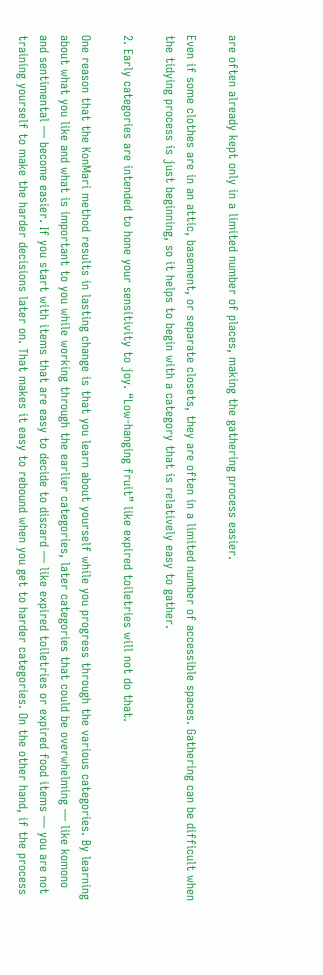are often already kept only in a limited number of places, making the gathering process easier.

Even if some clothes are in an attic, basement, or separate closets, they are often in a limited number of accessible spaces. Gathering can be difficult when the tidying process is just beginning, so it helps to begin with a category that is relatively easy to gather.

2. Early categories are intended to hone your sensitivity to joy. “Low-hanging fruit” like expired toiletries will not do that.

One reason that the KonMari method results in lasting change is that you learn about yourself while you progress through the various categories. By learning about what you like and what is important to you while working through the earlier categories, later categories that could be overwhelming — like komono and sentimental — become easier. If you start with items that are easy to decide to discard — like expired toiletries or expired food items — you are not training yourself to make the harder decisions later on. That makes it easy to rebound when you get to harder categories. On the other hand, if the process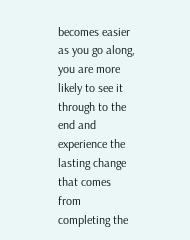becomes easier as you go along, you are more likely to see it through to the end and experience the lasting change that comes from completing the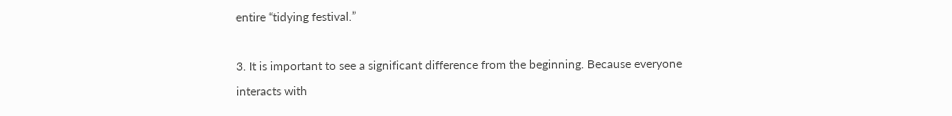entire “tidying festival.”

3. It is important to see a significant difference from the beginning. Because everyone interacts with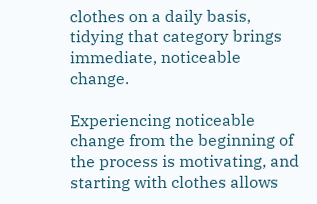clothes on a daily basis, tidying that category brings immediate, noticeable change.

Experiencing noticeable change from the beginning of the process is motivating, and starting with clothes allows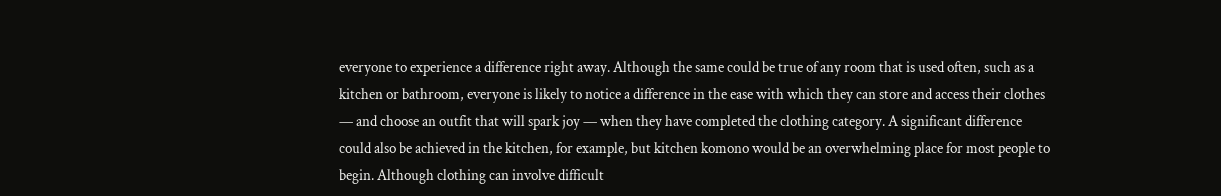everyone to experience a difference right away. Although the same could be true of any room that is used often, such as a kitchen or bathroom, everyone is likely to notice a difference in the ease with which they can store and access their clothes — and choose an outfit that will spark joy — when they have completed the clothing category. A significant difference could also be achieved in the kitchen, for example, but kitchen komono would be an overwhelming place for most people to begin. Although clothing can involve difficult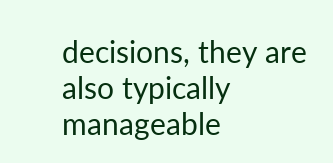decisions, they are also typically manageable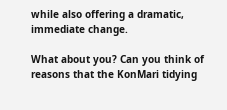while also offering a dramatic, immediate change.

What about you? Can you think of reasons that the KonMari tidying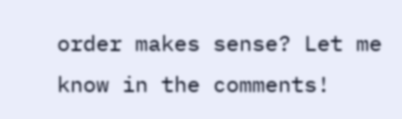order makes sense? Let me know in the comments!